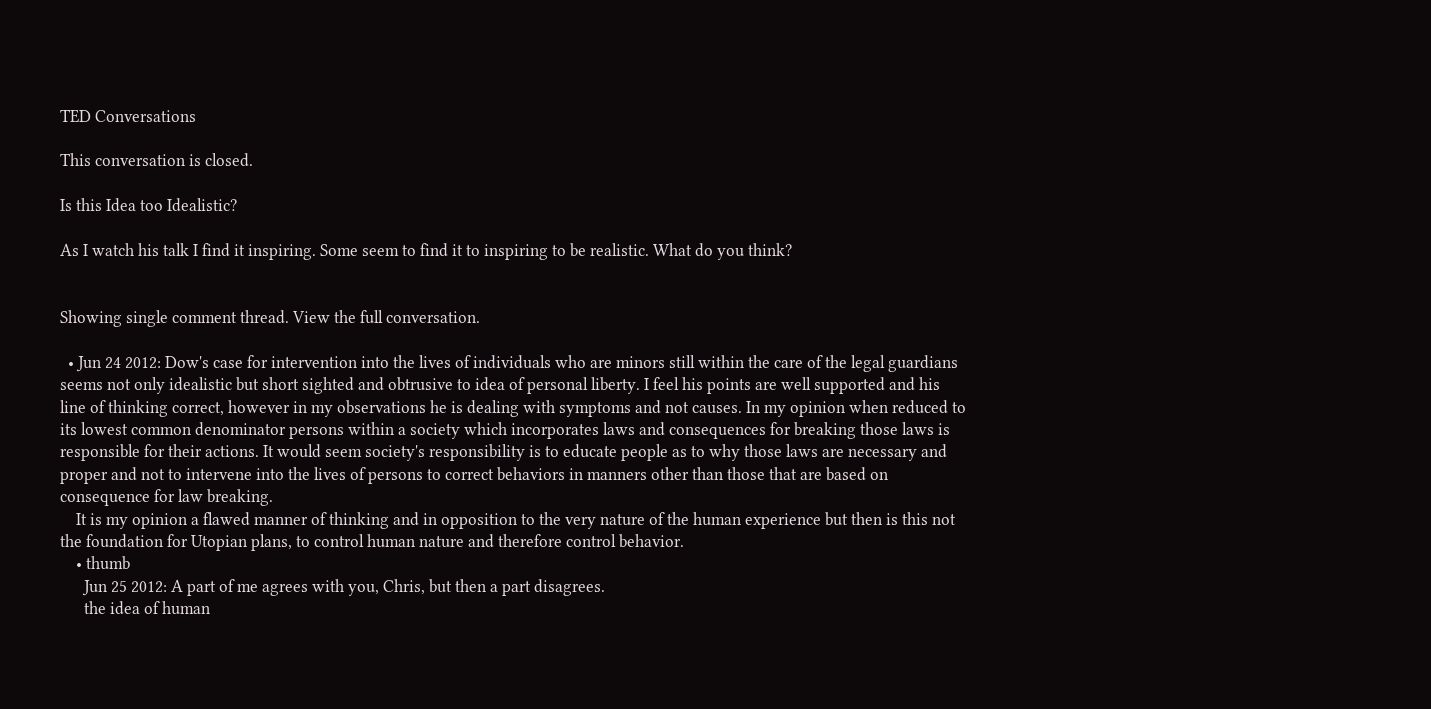TED Conversations

This conversation is closed.

Is this Idea too Idealistic?

As I watch his talk I find it inspiring. Some seem to find it to inspiring to be realistic. What do you think?


Showing single comment thread. View the full conversation.

  • Jun 24 2012: Dow's case for intervention into the lives of individuals who are minors still within the care of the legal guardians seems not only idealistic but short sighted and obtrusive to idea of personal liberty. I feel his points are well supported and his line of thinking correct, however in my observations he is dealing with symptoms and not causes. In my opinion when reduced to its lowest common denominator persons within a society which incorporates laws and consequences for breaking those laws is responsible for their actions. It would seem society's responsibility is to educate people as to why those laws are necessary and proper and not to intervene into the lives of persons to correct behaviors in manners other than those that are based on consequence for law breaking.
    It is my opinion a flawed manner of thinking and in opposition to the very nature of the human experience but then is this not the foundation for Utopian plans, to control human nature and therefore control behavior.
    • thumb
      Jun 25 2012: A part of me agrees with you, Chris, but then a part disagrees.
      the idea of human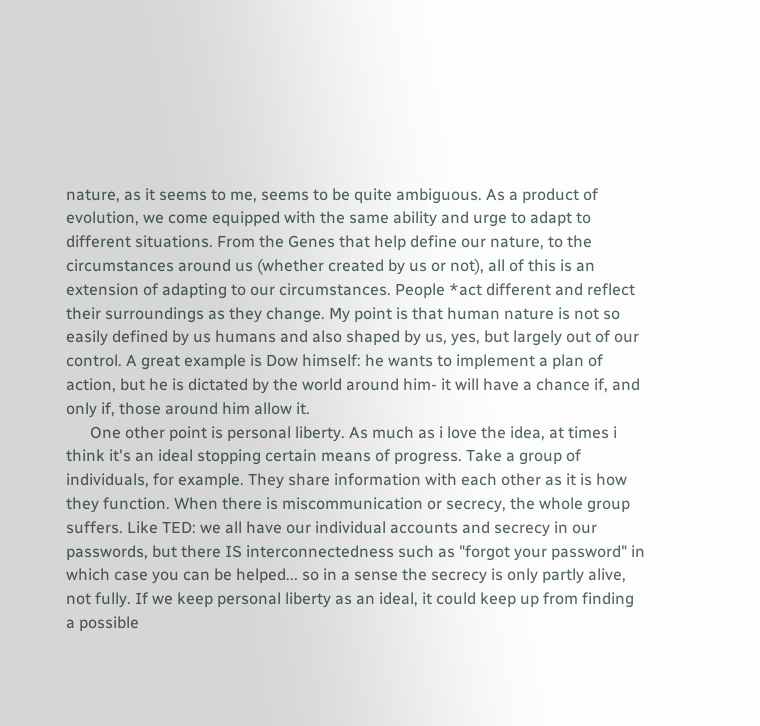nature, as it seems to me, seems to be quite ambiguous. As a product of evolution, we come equipped with the same ability and urge to adapt to different situations. From the Genes that help define our nature, to the circumstances around us (whether created by us or not), all of this is an extension of adapting to our circumstances. People *act different and reflect their surroundings as they change. My point is that human nature is not so easily defined by us humans and also shaped by us, yes, but largely out of our control. A great example is Dow himself: he wants to implement a plan of action, but he is dictated by the world around him- it will have a chance if, and only if, those around him allow it.
      One other point is personal liberty. As much as i love the idea, at times i think it's an ideal stopping certain means of progress. Take a group of individuals, for example. They share information with each other as it is how they function. When there is miscommunication or secrecy, the whole group suffers. Like TED: we all have our individual accounts and secrecy in our passwords, but there IS interconnectedness such as "forgot your password" in which case you can be helped... so in a sense the secrecy is only partly alive, not fully. If we keep personal liberty as an ideal, it could keep up from finding a possible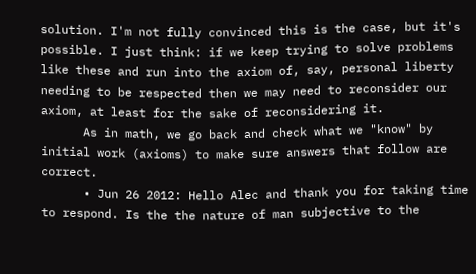solution. I'm not fully convinced this is the case, but it's possible. I just think: if we keep trying to solve problems like these and run into the axiom of, say, personal liberty needing to be respected then we may need to reconsider our axiom, at least for the sake of reconsidering it.
      As in math, we go back and check what we "know" by initial work (axioms) to make sure answers that follow are correct.
      • Jun 26 2012: Hello Alec and thank you for taking time to respond. Is the the nature of man subjective to the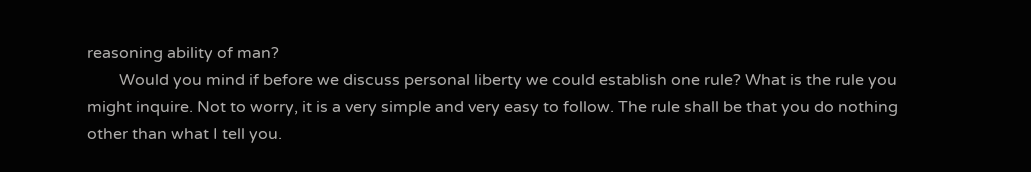reasoning ability of man?
        Would you mind if before we discuss personal liberty we could establish one rule? What is the rule you might inquire. Not to worry, it is a very simple and very easy to follow. The rule shall be that you do nothing other than what I tell you.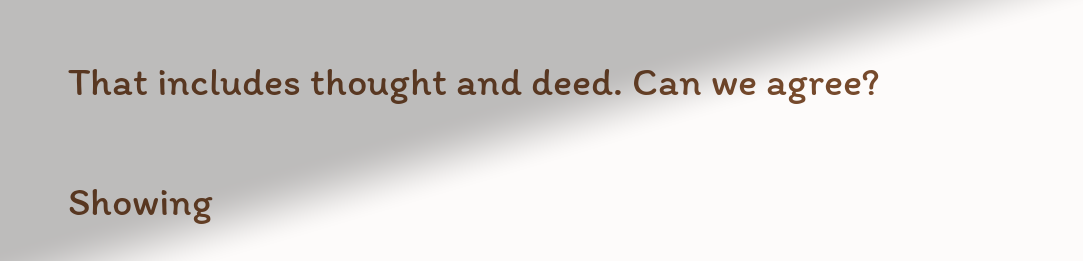That includes thought and deed. Can we agree?

Showing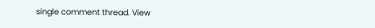single comment thread. View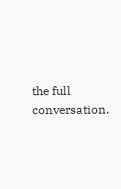the full conversation.